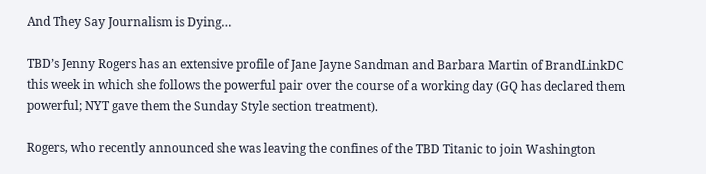And They Say Journalism is Dying…

TBD’s Jenny Rogers has an extensive profile of Jane Jayne Sandman and Barbara Martin of BrandLinkDC this week in which she follows the powerful pair over the course of a working day (GQ has declared them powerful; NYT gave them the Sunday Style section treatment).

Rogers, who recently announced she was leaving the confines of the TBD Titanic to join Washington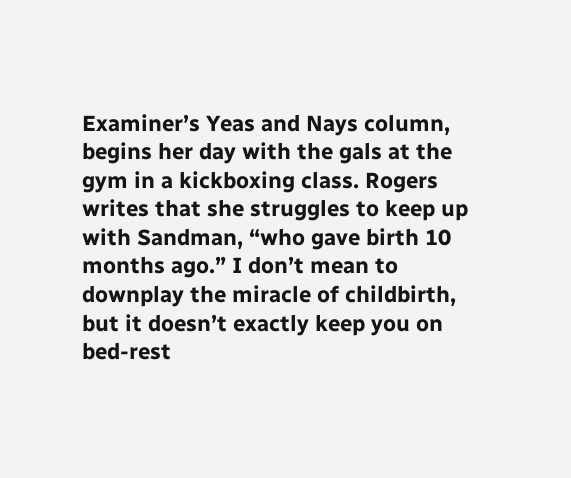Examiner’s Yeas and Nays column, begins her day with the gals at the gym in a kickboxing class. Rogers writes that she struggles to keep up with Sandman, “who gave birth 10 months ago.” I don’t mean to downplay the miracle of childbirth, but it doesn’t exactly keep you on bed-rest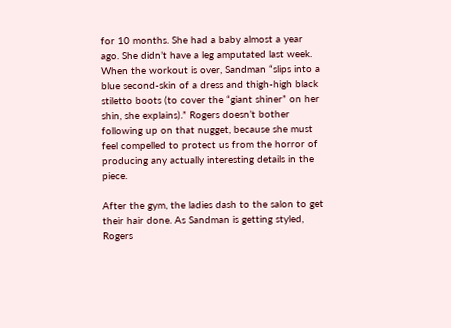for 10 months. She had a baby almost a year ago. She didn’t have a leg amputated last week. When the workout is over, Sandman “slips into a blue second-skin of a dress and thigh-high black stiletto boots (to cover the “giant shiner” on her shin, she explains).” Rogers doesn’t bother following up on that nugget, because she must feel compelled to protect us from the horror of producing any actually interesting details in the piece.

After the gym, the ladies dash to the salon to get their hair done. As Sandman is getting styled, Rogers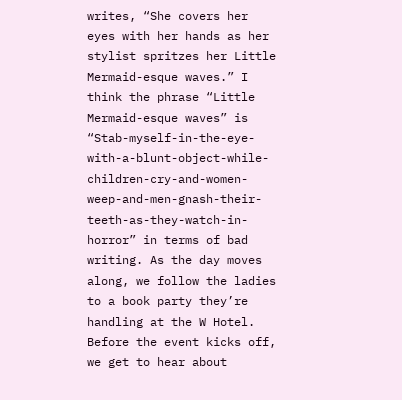writes, “She covers her eyes with her hands as her stylist spritzes her Little Mermaid-esque waves.” I think the phrase “Little Mermaid-esque waves” is “Stab-myself-in-the-eye-with-a-blunt-object-while-children-cry-and-women-weep-and-men-gnash-their-teeth-as-they-watch-in-horror” in terms of bad writing. As the day moves along, we follow the ladies to a book party they’re handling at the W Hotel. Before the event kicks off, we get to hear about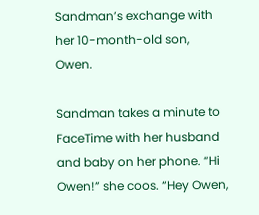Sandman’s exchange with her 10-month-old son, Owen.

Sandman takes a minute to FaceTime with her husband and baby on her phone. “Hi Owen!” she coos. “Hey Owen,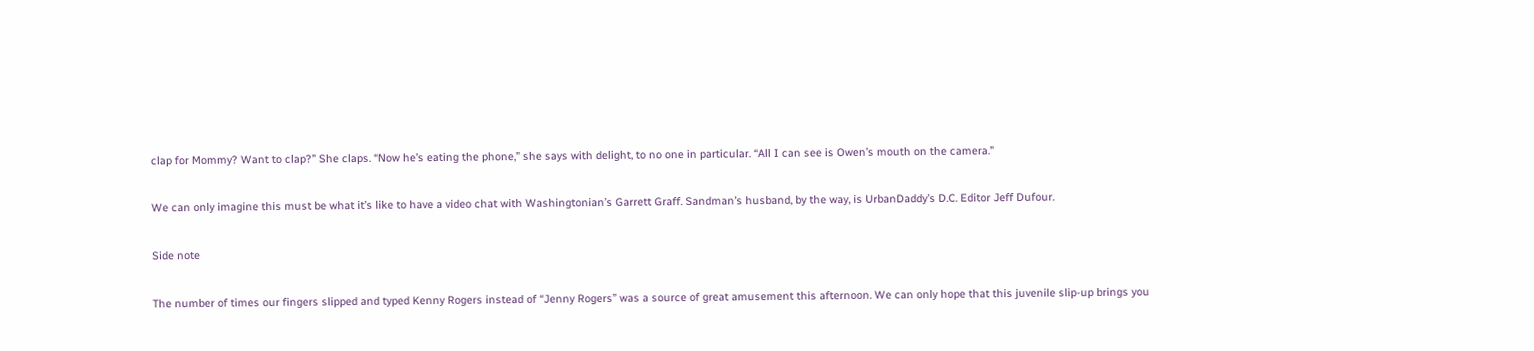clap for Mommy? Want to clap?” She claps. “Now he’s eating the phone,” she says with delight, to no one in particular. “All I can see is Owen’s mouth on the camera.”

We can only imagine this must be what it’s like to have a video chat with Washingtonian’s Garrett Graff. Sandman’s husband, by the way, is UrbanDaddy’s D.C. Editor Jeff Dufour.

Side note

The number of times our fingers slipped and typed Kenny Rogers instead of “Jenny Rogers” was a source of great amusement this afternoon. We can only hope that this juvenile slip-up brings you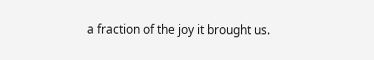a fraction of the joy it brought us.